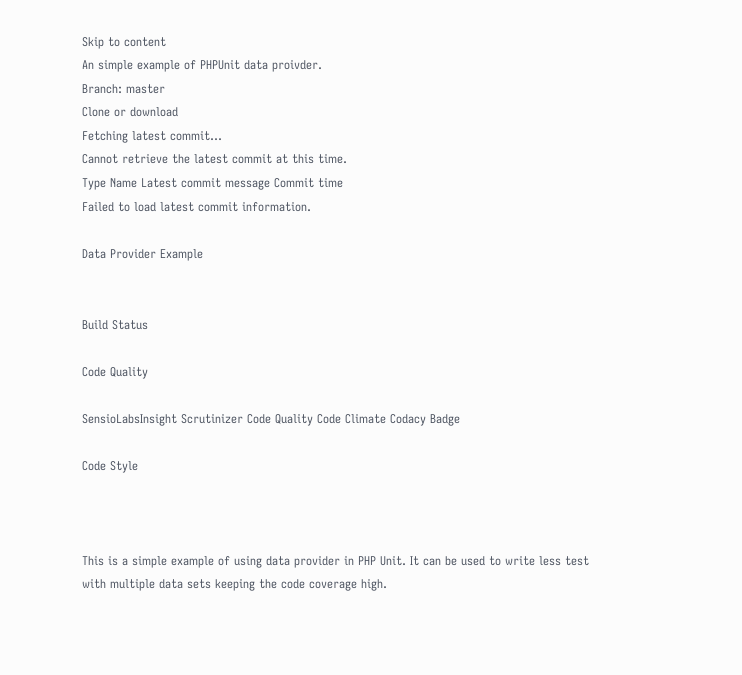Skip to content
An simple example of PHPUnit data proivder.
Branch: master
Clone or download
Fetching latest commit…
Cannot retrieve the latest commit at this time.
Type Name Latest commit message Commit time
Failed to load latest commit information.

Data Provider Example


Build Status

Code Quality

SensioLabsInsight Scrutinizer Code Quality Code Climate Codacy Badge

Code Style



This is a simple example of using data provider in PHP Unit. It can be used to write less test with multiple data sets keeping the code coverage high.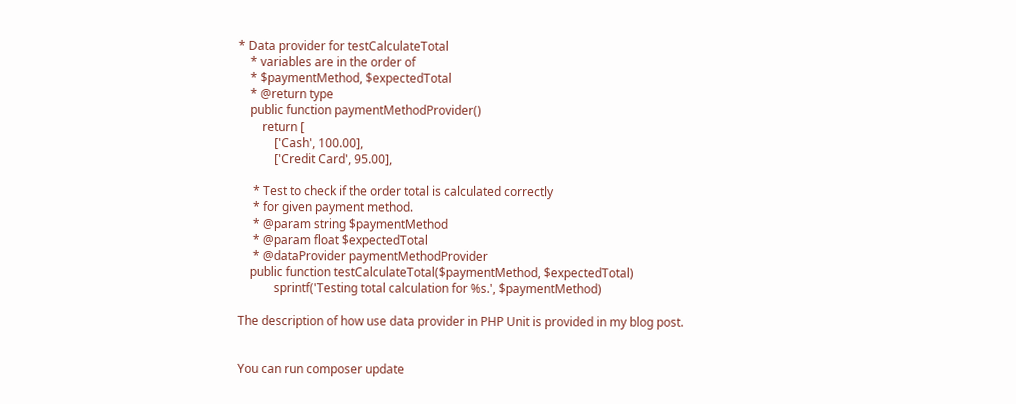* Data provider for testCalculateTotal
    * variables are in the order of
    * $paymentMethod, $expectedTotal
    * @return type
    public function paymentMethodProvider()
        return [
            ['Cash', 100.00],
            ['Credit Card', 95.00],

     * Test to check if the order total is calculated correctly
     * for given payment method.
     * @param string $paymentMethod
     * @param float $expectedTotal
     * @dataProvider paymentMethodProvider
    public function testCalculateTotal($paymentMethod, $expectedTotal)
            sprintf('Testing total calculation for %s.', $paymentMethod)

The description of how use data provider in PHP Unit is provided in my blog post.


You can run composer update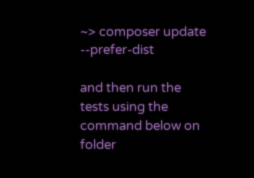~> composer update --prefer-dist

and then run the tests using the command below on folder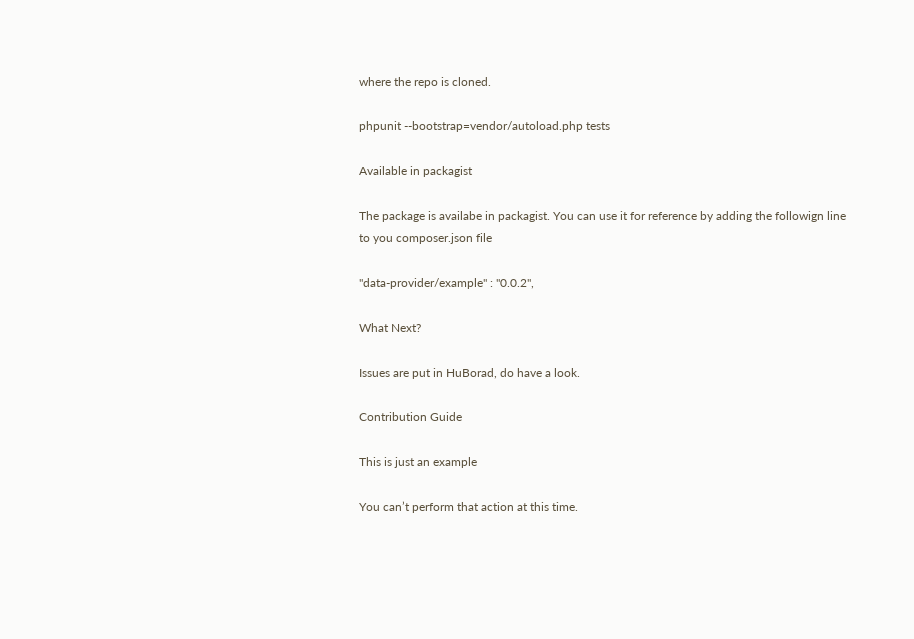where the repo is cloned.

phpunit --bootstrap=vendor/autoload.php tests

Available in packagist

The package is availabe in packagist. You can use it for reference by adding the followign line to you composer.json file

"data-provider/example" : "0.0.2",

What Next?

Issues are put in HuBorad, do have a look.

Contribution Guide

This is just an example

You can’t perform that action at this time.